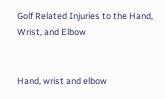Golf Related Injuries to the Hand, Wrist, and Elbow


Hand, wrist and elbow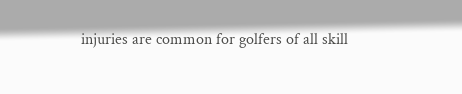injuries are common for golfers of all skill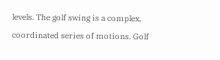levels. The golf swing is a complex, coordinated series of motions. Golf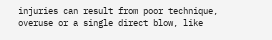injuries can result from poor technique, overuse or a single direct blow, like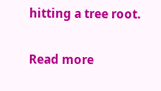hitting a tree root.

Read more